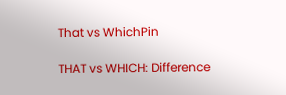That vs WhichPin

THAT vs WHICH: Difference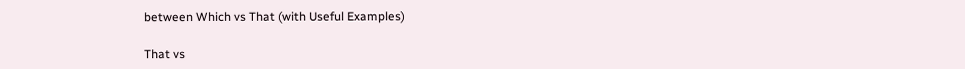between Which vs That (with Useful Examples)

That vs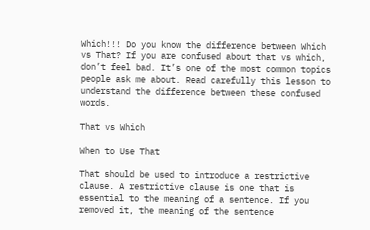Which!!! Do you know the difference between Which vs That? If you are confused about that vs which, don’t feel bad. It’s one of the most common topics people ask me about. Read carefully this lesson to understand the difference between these confused words.

That vs Which

When to Use That

That should be used to introduce a restrictive clause. A restrictive clause is one that is essential to the meaning of a sentence. If you removed it, the meaning of the sentence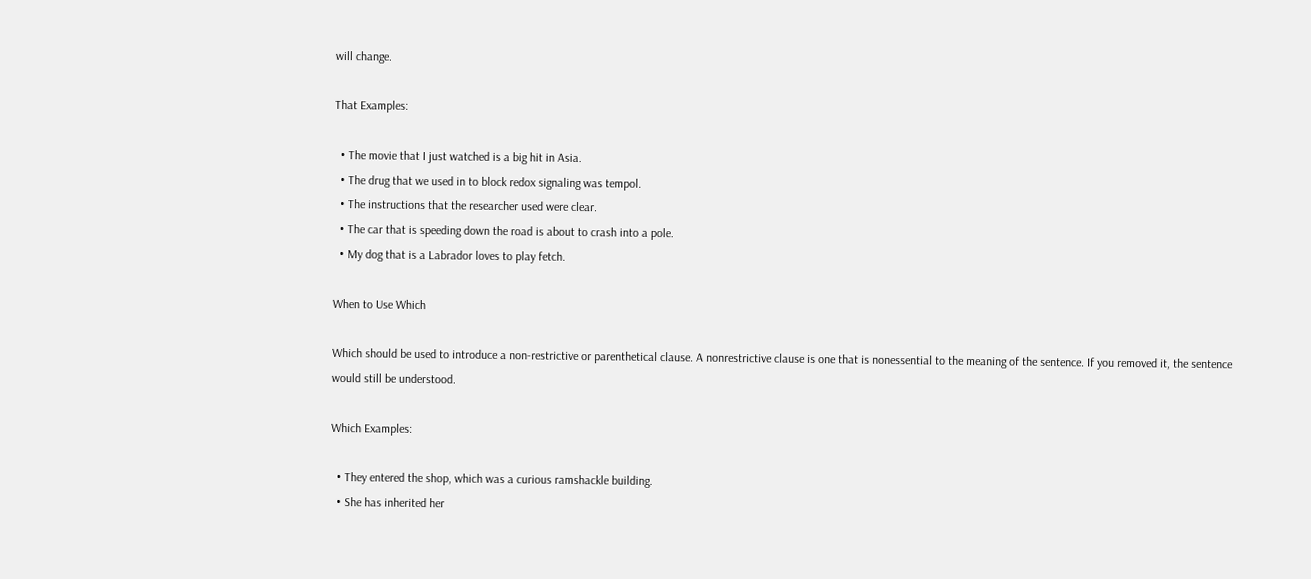will change.

That Examples:

  • The movie that I just watched is a big hit in Asia.
  • The drug that we used in to block redox signaling was tempol.
  • The instructions that the researcher used were clear.
  • The car that is speeding down the road is about to crash into a pole.
  • My dog that is a Labrador loves to play fetch.

When to Use Which

Which should be used to introduce a non-restrictive or parenthetical clause. A nonrestrictive clause is one that is nonessential to the meaning of the sentence. If you removed it, the sentence would still be understood.

Which Examples:

  • They entered the shop, which was a curious ramshackle building.
  • She has inherited her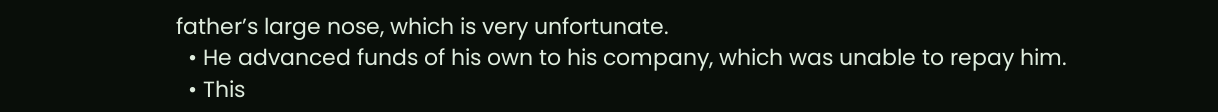father’s large nose, which is very unfortunate.
  • He advanced funds of his own to his company, which was unable to repay him.
  • This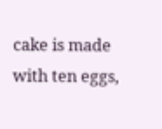cake is made with ten eggs,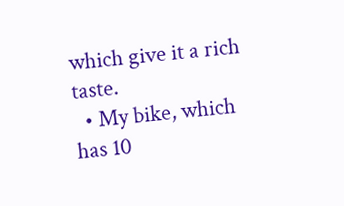which give it a rich taste.
  • My bike, which has 10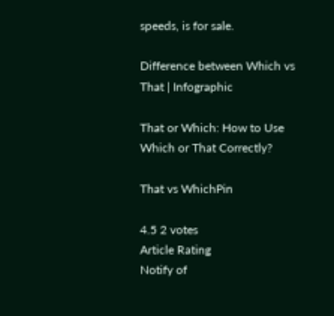speeds, is for sale.

Difference between Which vs That | Infographic

That or Which: How to Use Which or That Correctly?

That vs WhichPin

4.5 2 votes
Article Rating
Notify of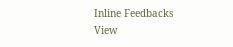Inline Feedbacks
View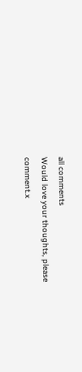all comments
Would love your thoughts, please comment.x